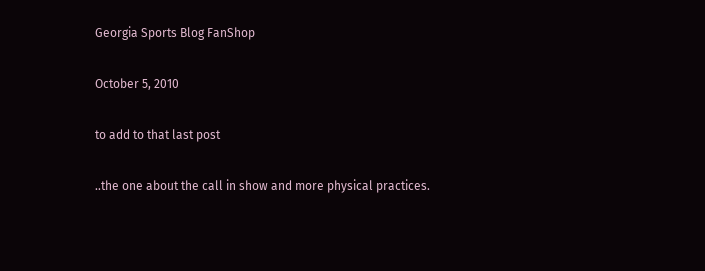Georgia Sports Blog FanShop

October 5, 2010

to add to that last post

..the one about the call in show and more physical practices.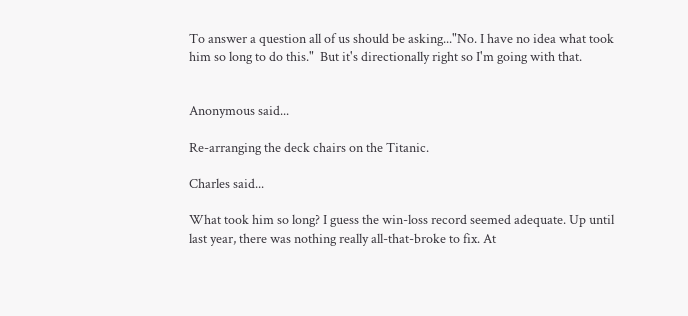To answer a question all of us should be asking..."No. I have no idea what took him so long to do this."  But it's directionally right so I'm going with that.


Anonymous said...

Re-arranging the deck chairs on the Titanic.

Charles said...

What took him so long? I guess the win-loss record seemed adequate. Up until last year, there was nothing really all-that-broke to fix. At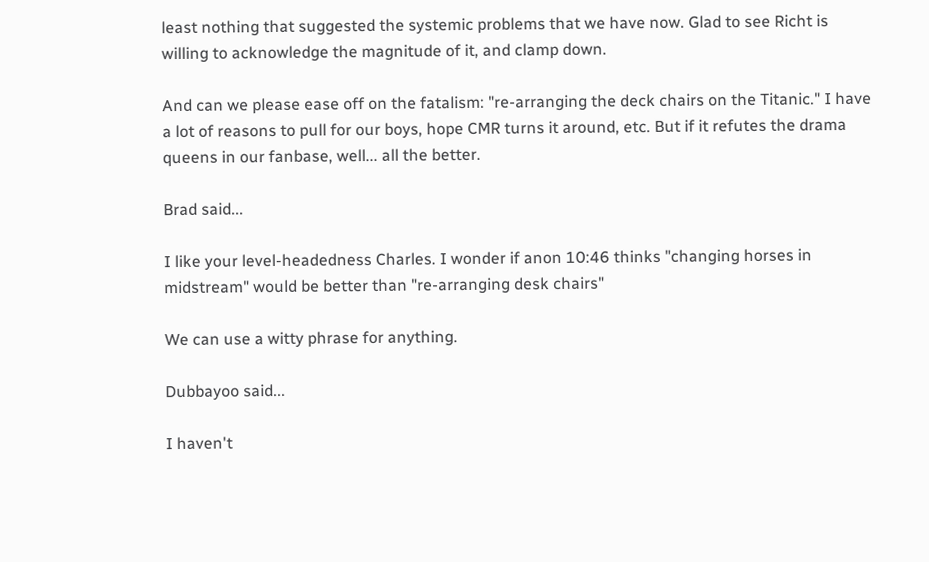least nothing that suggested the systemic problems that we have now. Glad to see Richt is willing to acknowledge the magnitude of it, and clamp down.

And can we please ease off on the fatalism: "re-arranging the deck chairs on the Titanic." I have a lot of reasons to pull for our boys, hope CMR turns it around, etc. But if it refutes the drama queens in our fanbase, well... all the better.

Brad said...

I like your level-headedness Charles. I wonder if anon 10:46 thinks "changing horses in midstream" would be better than "re-arranging desk chairs"

We can use a witty phrase for anything.

Dubbayoo said...

I haven't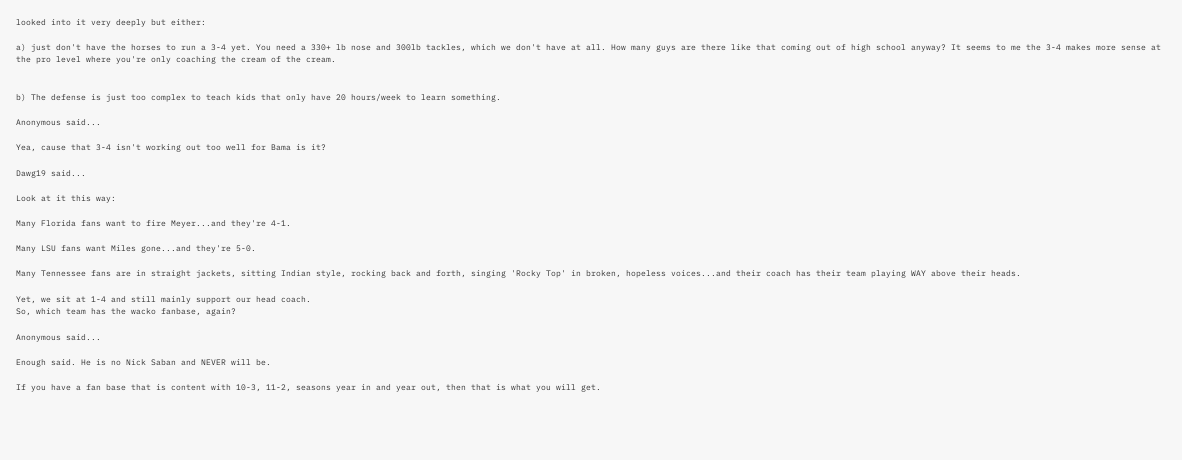looked into it very deeply but either:

a) just don't have the horses to run a 3-4 yet. You need a 330+ lb nose and 300lb tackles, which we don't have at all. How many guys are there like that coming out of high school anyway? It seems to me the 3-4 makes more sense at the pro level where you're only coaching the cream of the cream.


b) The defense is just too complex to teach kids that only have 20 hours/week to learn something.

Anonymous said...

Yea, cause that 3-4 isn't working out too well for Bama is it?

Dawg19 said...

Look at it this way:

Many Florida fans want to fire Meyer...and they're 4-1.

Many LSU fans want Miles gone...and they're 5-0.

Many Tennessee fans are in straight jackets, sitting Indian style, rocking back and forth, singing 'Rocky Top' in broken, hopeless voices...and their coach has their team playing WAY above their heads.

Yet, we sit at 1-4 and still mainly support our head coach.
So, which team has the wacko fanbase, again?

Anonymous said...

Enough said. He is no Nick Saban and NEVER will be.

If you have a fan base that is content with 10-3, 11-2, seasons year in and year out, then that is what you will get.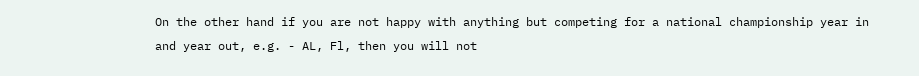On the other hand if you are not happy with anything but competing for a national championship year in and year out, e.g. - AL, Fl, then you will not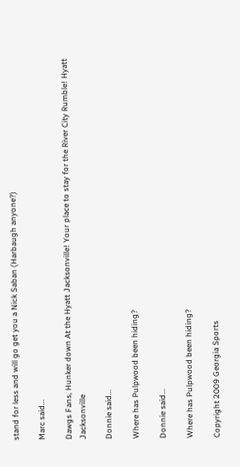stand for less and will go get you a Nick Saban (Harbaugh anyone?)

Marc said...

Dawgs Fans, Hunker down At the Hyatt Jacksonville! Your place to stay for the River City Rumble! Hyatt Jacksonville

Donnie said...

Where has Pulpwood been hiding?

Donnie said...

Where has Pulpwood been hiding?

Copyright 2009 Georgia Sports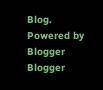Blog. Powered by Blogger Blogger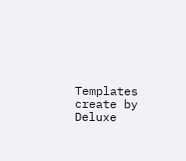Templates create by Deluxe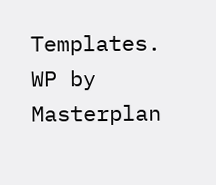Templates. WP by Masterplan